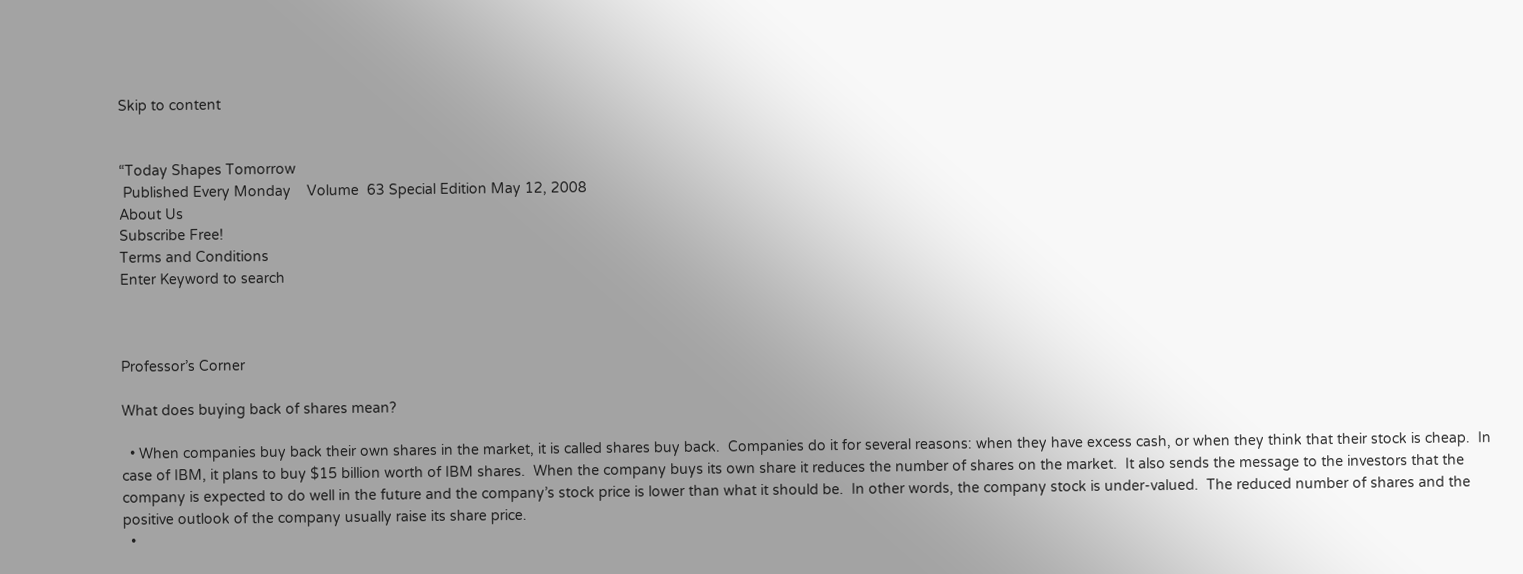Skip to content


“Today Shapes Tomorrow
 Published Every Monday    Volume  63 Special Edition May 12, 2008
About Us
Subscribe Free!
Terms and Conditions
Enter Keyword to search



Professor’s Corner

What does buying back of shares mean?

  • When companies buy back their own shares in the market, it is called shares buy back.  Companies do it for several reasons: when they have excess cash, or when they think that their stock is cheap.  In case of IBM, it plans to buy $15 billion worth of IBM shares.  When the company buys its own share it reduces the number of shares on the market.  It also sends the message to the investors that the company is expected to do well in the future and the company’s stock price is lower than what it should be.  In other words, the company stock is under-valued.  The reduced number of shares and the positive outlook of the company usually raise its share price.
  •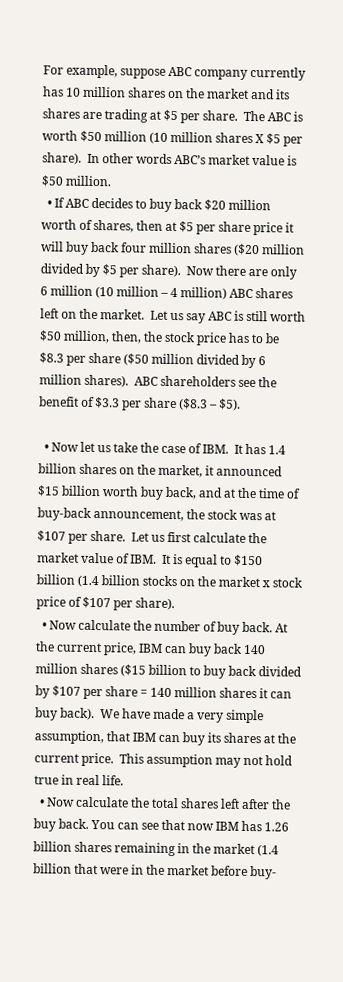For example, suppose ABC company currently has 10 million shares on the market and its shares are trading at $5 per share.  The ABC is worth $50 million (10 million shares X $5 per share).  In other words ABC’s market value is $50 million.
  • If ABC decides to buy back $20 million worth of shares, then at $5 per share price it will buy back four million shares ($20 million divided by $5 per share).  Now there are only 6 million (10 million – 4 million) ABC shares left on the market.  Let us say ABC is still worth $50 million, then, the stock price has to be $8.3 per share ($50 million divided by 6 million shares).  ABC shareholders see the benefit of $3.3 per share ($8.3 – $5).

  • Now let us take the case of IBM.  It has 1.4 billion shares on the market, it announced $15 billion worth buy back, and at the time of buy-back announcement, the stock was at $107 per share.  Let us first calculate the market value of IBM.  It is equal to $150 billion (1.4 billion stocks on the market x stock price of $107 per share).
  • Now calculate the number of buy back. At the current price, IBM can buy back 140 million shares ($15 billion to buy back divided by $107 per share = 140 million shares it can buy back).  We have made a very simple assumption, that IBM can buy its shares at the current price.  This assumption may not hold true in real life.
  • Now calculate the total shares left after the buy back. You can see that now IBM has 1.26 billion shares remaining in the market (1.4 billion that were in the market before buy-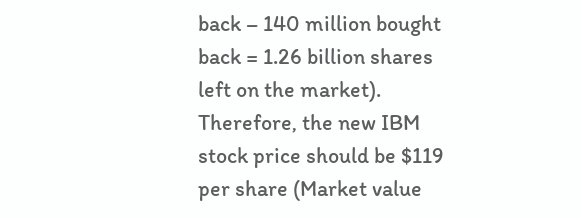back – 140 million bought back = 1.26 billion shares left on the market).  Therefore, the new IBM stock price should be $119 per share (Market value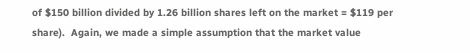of $150 billion divided by 1.26 billion shares left on the market = $119 per share).  Again, we made a simple assumption that the market value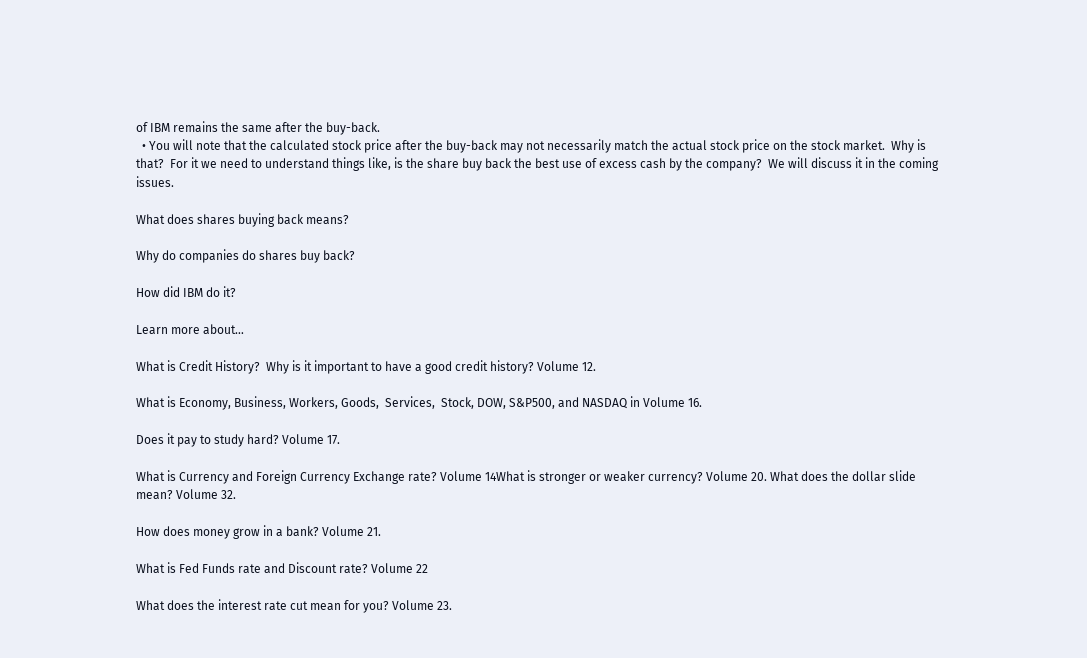of IBM remains the same after the buy-back.
  • You will note that the calculated stock price after the buy-back may not necessarily match the actual stock price on the stock market.  Why is that?  For it we need to understand things like, is the share buy back the best use of excess cash by the company?  We will discuss it in the coming issues.

What does shares buying back means?

Why do companies do shares buy back?

How did IBM do it?

Learn more about…

What is Credit History?  Why is it important to have a good credit history? Volume 12.

What is Economy, Business, Workers, Goods,  Services,  Stock, DOW, S&P500, and NASDAQ in Volume 16.

Does it pay to study hard? Volume 17.

What is Currency and Foreign Currency Exchange rate? Volume 14What is stronger or weaker currency? Volume 20. What does the dollar slide mean? Volume 32.

How does money grow in a bank? Volume 21.

What is Fed Funds rate and Discount rate? Volume 22

What does the interest rate cut mean for you? Volume 23.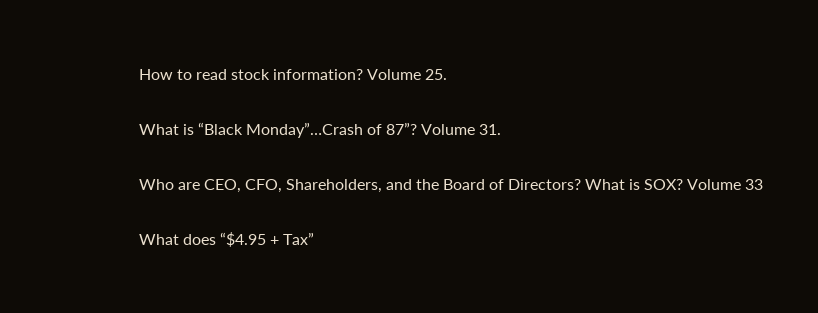How to read stock information? Volume 25.

What is “Black Monday”…Crash of 87”? Volume 31.

Who are CEO, CFO, Shareholders, and the Board of Directors? What is SOX? Volume 33

What does “$4.95 + Tax”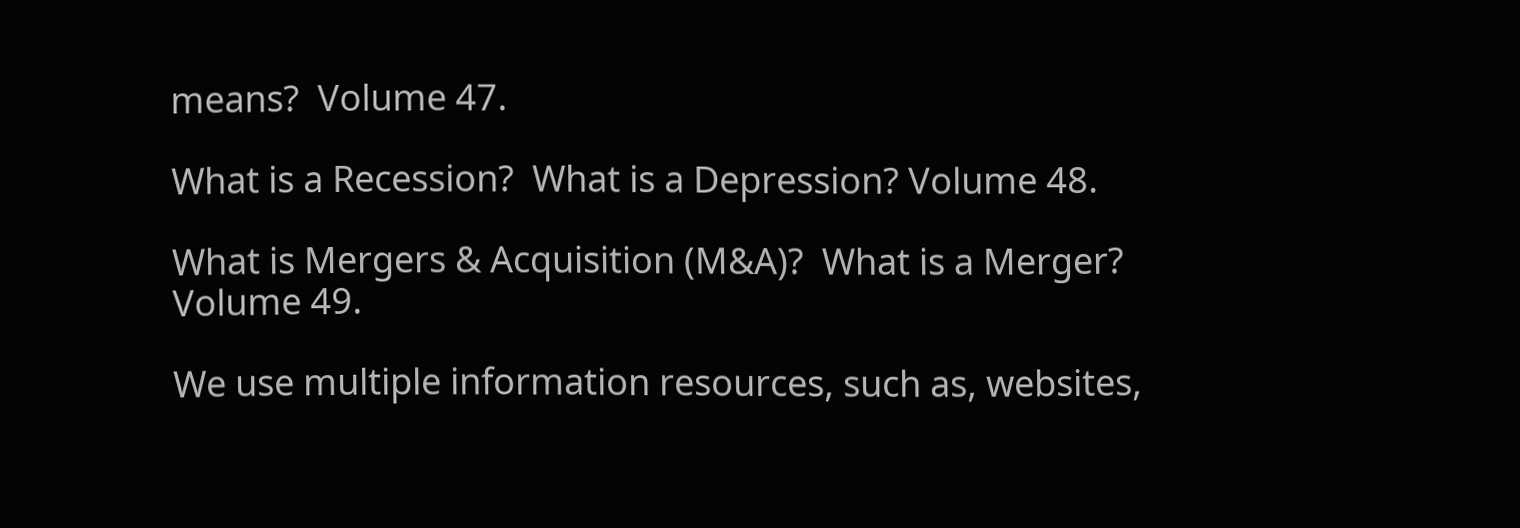means?  Volume 47.

What is a Recession?  What is a Depression? Volume 48.

What is Mergers & Acquisition (M&A)?  What is a Merger?  Volume 49.

We use multiple information resources, such as, websites,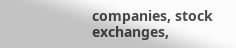companies, stock exchanges,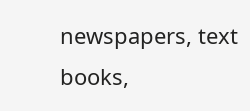newspapers, text books,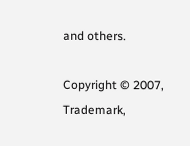and others.

Copyright © 2007, Trademark,